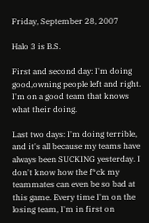Friday, September 28, 2007

Halo 3 is B.S.

First and second day: I'm doing good,owning people left and right. I'm on a good team that knows what their doing.

Last two days: I'm doing terrible, and it's all because my teams have always been SUCKING yesterday. I don't know how the f*ck my teammates can even be so bad at this game. Every time I'm on the losing team, I'm in first on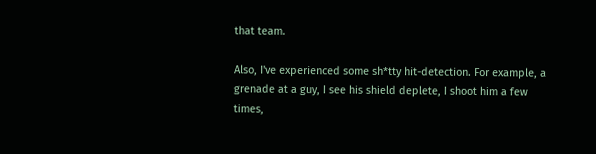that team.

Also, I've experienced some sh*tty hit-detection. For example, a grenade at a guy, I see his shield deplete, I shoot him a few times,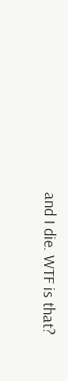and I die. WTF is that?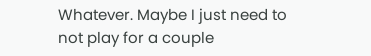Whatever. Maybe I just need to not play for a couple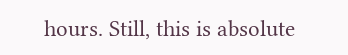hours. Still, this is absolute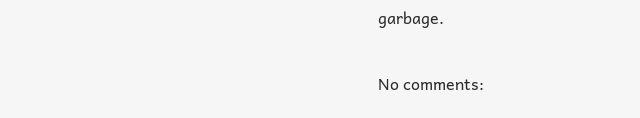garbage.

No comments: